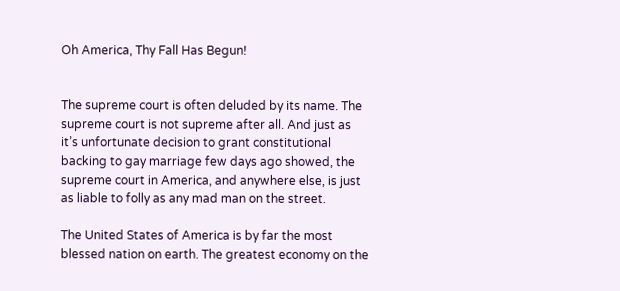Oh America, Thy Fall Has Begun!


The supreme court is often deluded by its name. The supreme court is not supreme after all. And just as it’s unfortunate decision to grant constitutional backing to gay marriage few days ago showed, the supreme court in America, and anywhere else, is just as liable to folly as any mad man on the street.

The United States of America is by far the most blessed nation on earth. The greatest economy on the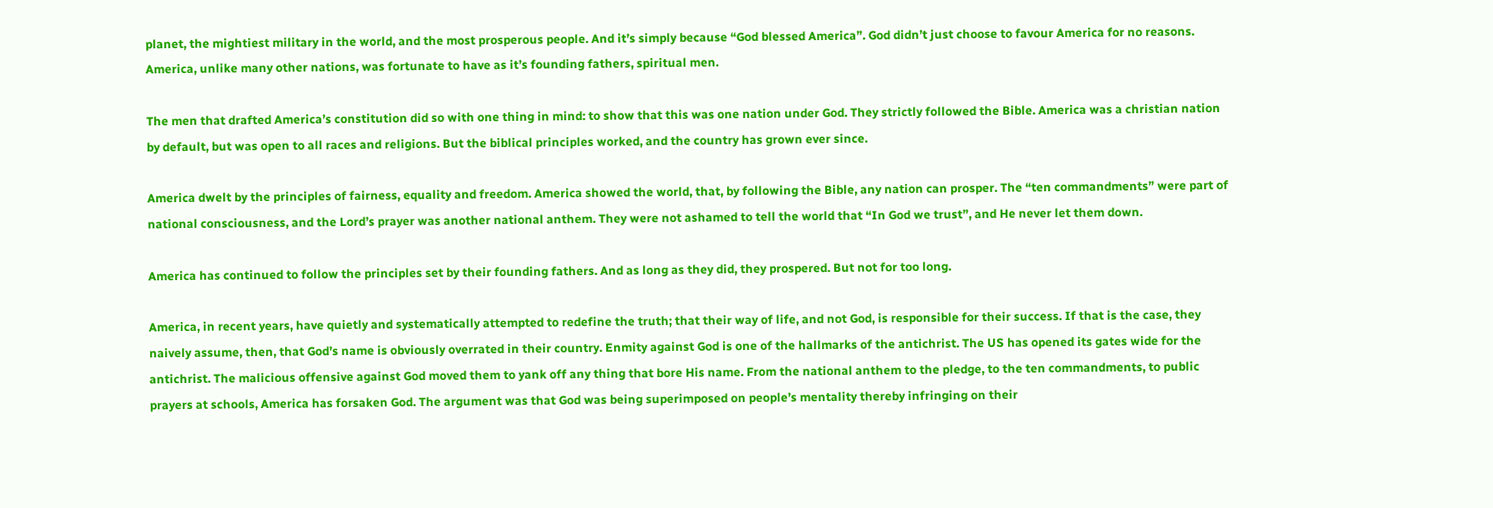planet, the mightiest military in the world, and the most prosperous people. And it’s simply because “God blessed America”. God didn’t just choose to favour America for no reasons. America, unlike many other nations, was fortunate to have as it’s founding fathers, spiritual men.

The men that drafted America’s constitution did so with one thing in mind: to show that this was one nation under God. They strictly followed the Bible. America was a christian nation by default, but was open to all races and religions. But the biblical principles worked, and the country has grown ever since.

America dwelt by the principles of fairness, equality and freedom. America showed the world, that, by following the Bible, any nation can prosper. The “ten commandments” were part of national consciousness, and the Lord’s prayer was another national anthem. They were not ashamed to tell the world that “In God we trust”, and He never let them down.

America has continued to follow the principles set by their founding fathers. And as long as they did, they prospered. But not for too long.

America, in recent years, have quietly and systematically attempted to redefine the truth; that their way of life, and not God, is responsible for their success. If that is the case, they naively assume, then, that God’s name is obviously overrated in their country. Enmity against God is one of the hallmarks of the antichrist. The US has opened its gates wide for the antichrist. The malicious offensive against God moved them to yank off any thing that bore His name. From the national anthem to the pledge, to the ten commandments, to public prayers at schools, America has forsaken God. The argument was that God was being superimposed on people’s mentality thereby infringing on their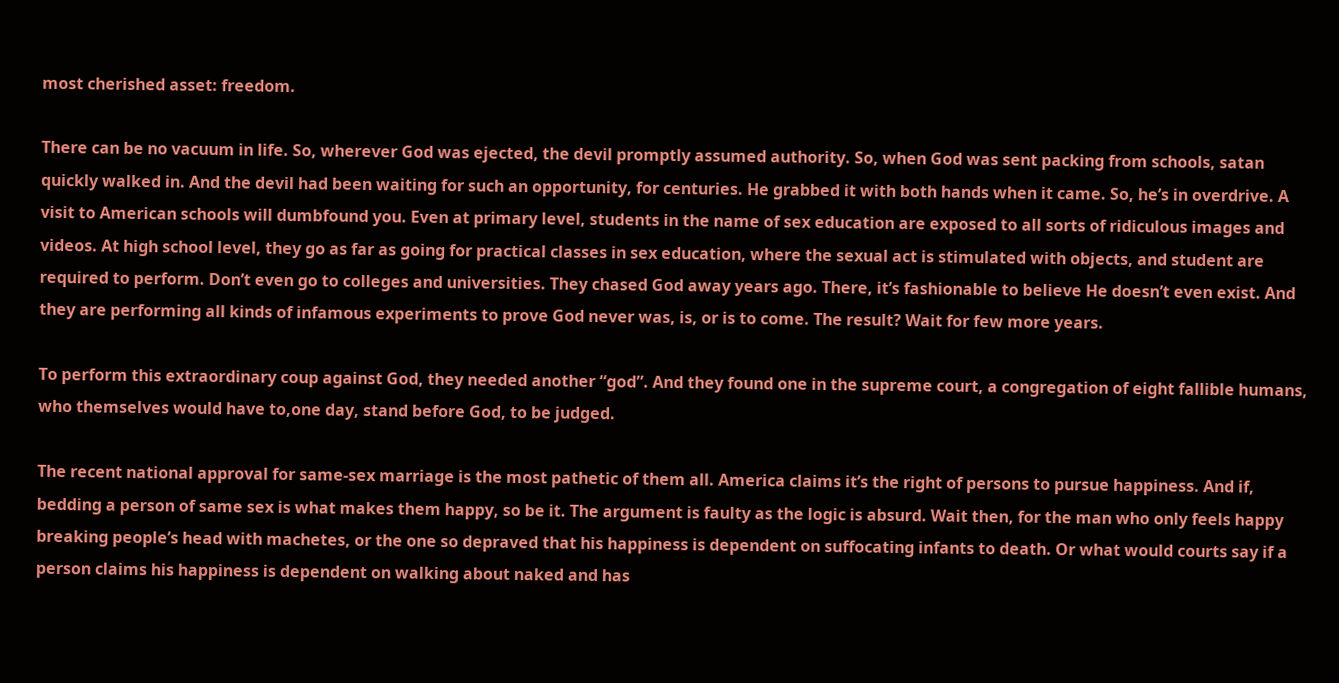most cherished asset: freedom.

There can be no vacuum in life. So, wherever God was ejected, the devil promptly assumed authority. So, when God was sent packing from schools, satan quickly walked in. And the devil had been waiting for such an opportunity, for centuries. He grabbed it with both hands when it came. So, he’s in overdrive. A visit to American schools will dumbfound you. Even at primary level, students in the name of sex education are exposed to all sorts of ridiculous images and videos. At high school level, they go as far as going for practical classes in sex education, where the sexual act is stimulated with objects, and student are required to perform. Don’t even go to colleges and universities. They chased God away years ago. There, it’s fashionable to believe He doesn’t even exist. And they are performing all kinds of infamous experiments to prove God never was, is, or is to come. The result? Wait for few more years.

To perform this extraordinary coup against God, they needed another “god”. And they found one in the supreme court, a congregation of eight fallible humans, who themselves would have to,one day, stand before God, to be judged.

The recent national approval for same-sex marriage is the most pathetic of them all. America claims it’s the right of persons to pursue happiness. And if, bedding a person of same sex is what makes them happy, so be it. The argument is faulty as the logic is absurd. Wait then, for the man who only feels happy breaking people’s head with machetes, or the one so depraved that his happiness is dependent on suffocating infants to death. Or what would courts say if a person claims his happiness is dependent on walking about naked and has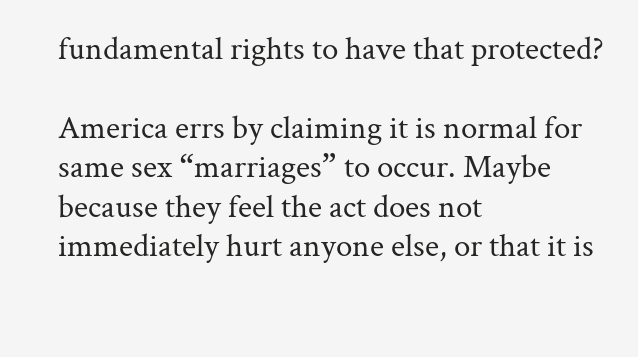fundamental rights to have that protected?

America errs by claiming it is normal for same sex “marriages” to occur. Maybe because they feel the act does not immediately hurt anyone else, or that it is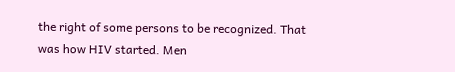the right of some persons to be recognized. That was how HIV started. Men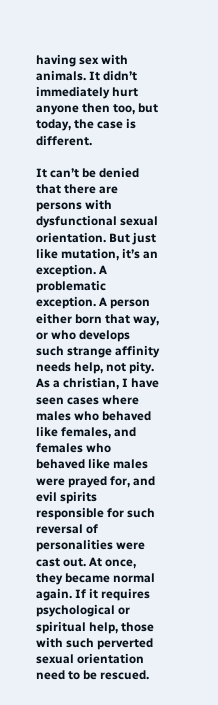having sex with animals. It didn’t immediately hurt anyone then too, but today, the case is different.

It can’t be denied that there are persons with dysfunctional sexual orientation. But just like mutation, it’s an exception. A problematic exception. A person either born that way, or who develops such strange affinity needs help, not pity. As a christian, I have seen cases where males who behaved like females, and females who behaved like males were prayed for, and evil spirits responsible for such reversal of personalities were cast out. At once, they became normal again. If it requires psychological or spiritual help, those with such perverted sexual orientation need to be rescued.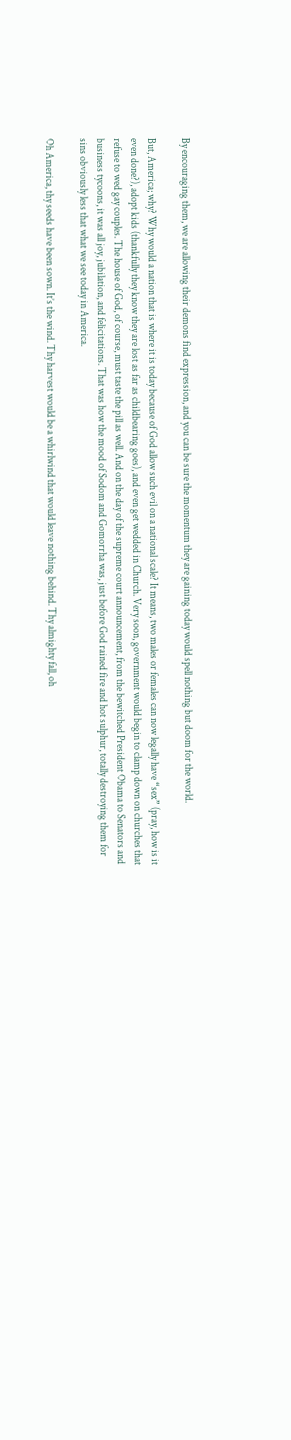By encouraging them, we are allowing their demons find expression, and you can be sure the momentum they are gaining today would spell nothing but doom for the world.

But, America; why? Why would a nation that is where it is today because of God allow such evil on a national scale? It means, two males or females can now legally have “sex” (pray, how is it even done?), adopt kids (thankfully they know they are lost as far as childbearing goes), and even get wedded in Church. Very soon, government would begin to clamp down on churches that refuse to wed gay couples. The house of God, of course, must taste the pill as well. And on the day of the supreme court announcement, from the bewitched President Obama to Senators and business tycoons, it was all joy, jubilation, and felicitations. That was how the mood of Sodom and Gomorrha was, just before God rained fire and hot sulphur, totally destroying them for sins obviously less that what we see today in America.

Oh America, thy seeds have been sown. It’s the wind. Thy harvest would be a whirlwind that would leave nothing behind. Thy almighty fall, oh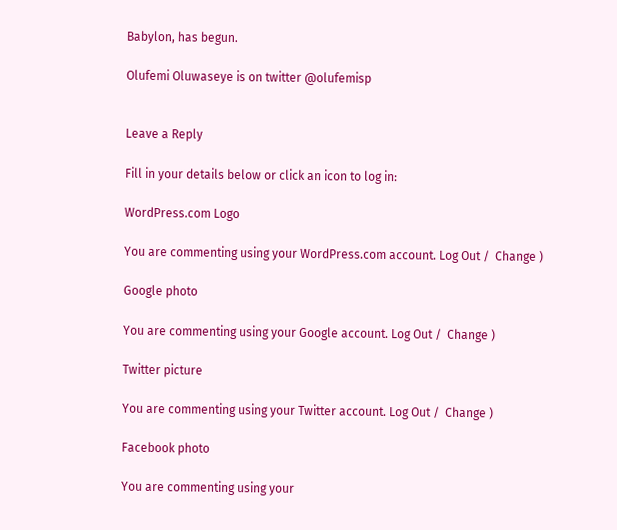Babylon, has begun.

Olufemi Oluwaseye is on twitter @olufemisp


Leave a Reply

Fill in your details below or click an icon to log in:

WordPress.com Logo

You are commenting using your WordPress.com account. Log Out /  Change )

Google photo

You are commenting using your Google account. Log Out /  Change )

Twitter picture

You are commenting using your Twitter account. Log Out /  Change )

Facebook photo

You are commenting using your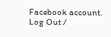Facebook account. Log Out /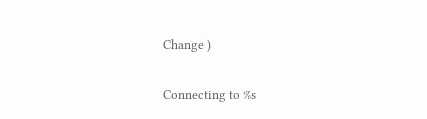Change )

Connecting to %s